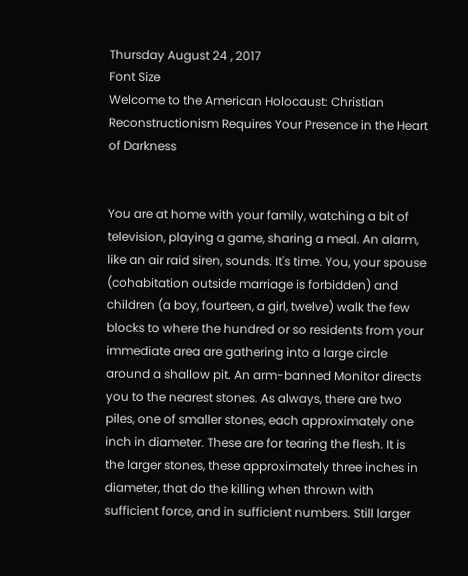Thursday August 24 , 2017
Font Size
Welcome to the American Holocaust: Christian Reconstructionism Requires Your Presence in the Heart of Darkness


You are at home with your family, watching a bit of television, playing a game, sharing a meal. An alarm, like an air raid siren, sounds. It's time. You, your spouse (cohabitation outside marriage is forbidden) and children (a boy, fourteen, a girl, twelve) walk the few blocks to where the hundred or so residents from your immediate area are gathering into a large circle around a shallow pit. An arm-banned Monitor directs you to the nearest stones. As always, there are two piles, one of smaller stones, each approximately one inch in diameter. These are for tearing the flesh. It is the larger stones, these approximately three inches in diameter, that do the killing when thrown with sufficient force, and in sufficient numbers. Still larger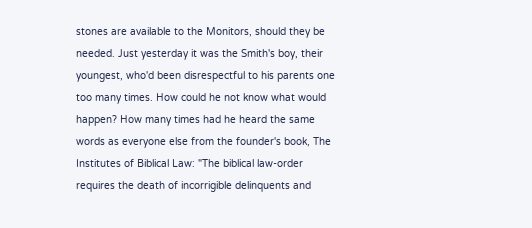stones are available to the Monitors, should they be needed. Just yesterday it was the Smith's boy, their youngest, who'd been disrespectful to his parents one too many times. How could he not know what would happen? How many times had he heard the same words as everyone else from the founder's book, The Institutes of Biblical Law: "The biblical law-order requires the death of incorrigible delinquents and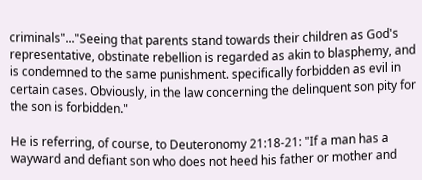criminals"..."Seeing that parents stand towards their children as God's representative, obstinate rebellion is regarded as akin to blasphemy, and is condemned to the same punishment. specifically forbidden as evil in certain cases. Obviously, in the law concerning the delinquent son pity for the son is forbidden."

He is referring, of course, to Deuteronomy 21:18-21: "If a man has a wayward and defiant son who does not heed his father or mother and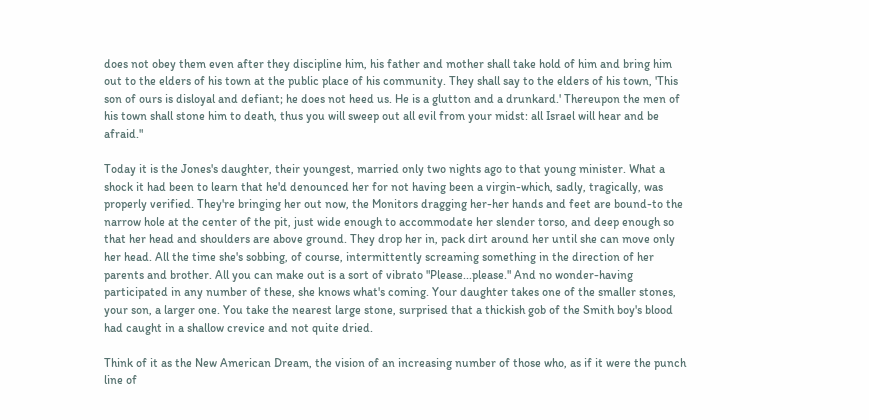does not obey them even after they discipline him, his father and mother shall take hold of him and bring him out to the elders of his town at the public place of his community. They shall say to the elders of his town, 'This son of ours is disloyal and defiant; he does not heed us. He is a glutton and a drunkard.' Thereupon the men of his town shall stone him to death, thus you will sweep out all evil from your midst: all Israel will hear and be afraid."

Today it is the Jones's daughter, their youngest, married only two nights ago to that young minister. What a shock it had been to learn that he'd denounced her for not having been a virgin-which, sadly, tragically, was properly verified. They're bringing her out now, the Monitors dragging her-her hands and feet are bound-to the narrow hole at the center of the pit, just wide enough to accommodate her slender torso, and deep enough so that her head and shoulders are above ground. They drop her in, pack dirt around her until she can move only her head. All the time she's sobbing, of course, intermittently screaming something in the direction of her parents and brother. All you can make out is a sort of vibrato "Please...please." And no wonder-having participated in any number of these, she knows what's coming. Your daughter takes one of the smaller stones, your son, a larger one. You take the nearest large stone, surprised that a thickish gob of the Smith boy's blood had caught in a shallow crevice and not quite dried.

Think of it as the New American Dream, the vision of an increasing number of those who, as if it were the punch line of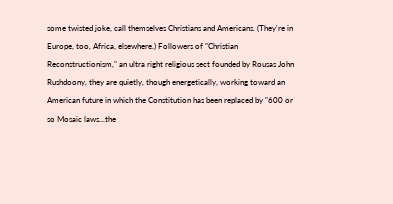some twisted joke, call themselves Christians and Americans. (They're in Europe, too, Africa, elsewhere.) Followers of "Christian Reconstructionism," an ultra right religious sect founded by Rousas John Rushdoony, they are quietly, though energetically, working toward an American future in which the Constitution has been replaced by "600 or so Mosaic laws...the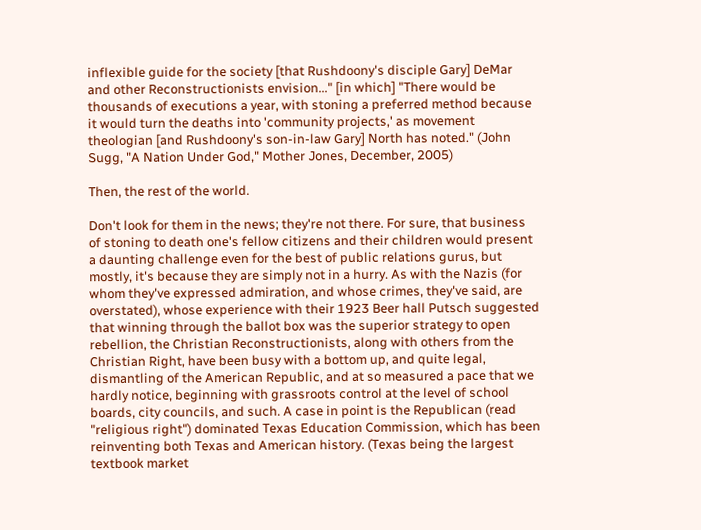inflexible guide for the society [that Rushdoony's disciple Gary] DeMar and other Reconstructionists envision..." [in which] "There would be thousands of executions a year, with stoning a preferred method because it would turn the deaths into 'community projects,' as movement theologian [and Rushdoony's son-in-law Gary] North has noted." (John Sugg, "A Nation Under God," Mother Jones, December, 2005)

Then, the rest of the world.

Don't look for them in the news; they're not there. For sure, that business of stoning to death one's fellow citizens and their children would present a daunting challenge even for the best of public relations gurus, but mostly, it's because they are simply not in a hurry. As with the Nazis (for whom they've expressed admiration, and whose crimes, they've said, are overstated), whose experience with their 1923 Beer hall Putsch suggested that winning through the ballot box was the superior strategy to open rebellion, the Christian Reconstructionists, along with others from the Christian Right, have been busy with a bottom up, and quite legal, dismantling of the American Republic, and at so measured a pace that we hardly notice, beginning with grassroots control at the level of school boards, city councils, and such. A case in point is the Republican (read "religious right") dominated Texas Education Commission, which has been reinventing both Texas and American history. (Texas being the largest textbook market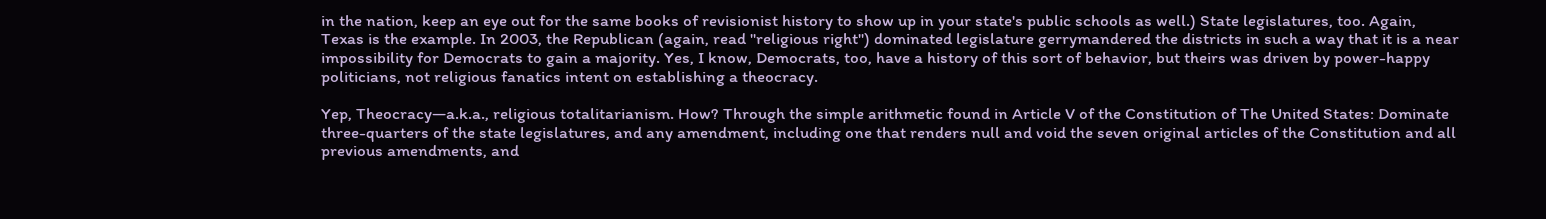in the nation, keep an eye out for the same books of revisionist history to show up in your state's public schools as well.) State legislatures, too. Again, Texas is the example. In 2003, the Republican (again, read "religious right") dominated legislature gerrymandered the districts in such a way that it is a near impossibility for Democrats to gain a majority. Yes, I know, Democrats, too, have a history of this sort of behavior, but theirs was driven by power-happy politicians, not religious fanatics intent on establishing a theocracy.

Yep, Theocracy—a.k.a., religious totalitarianism. How? Through the simple arithmetic found in Article V of the Constitution of The United States: Dominate three-quarters of the state legislatures, and any amendment, including one that renders null and void the seven original articles of the Constitution and all previous amendments, and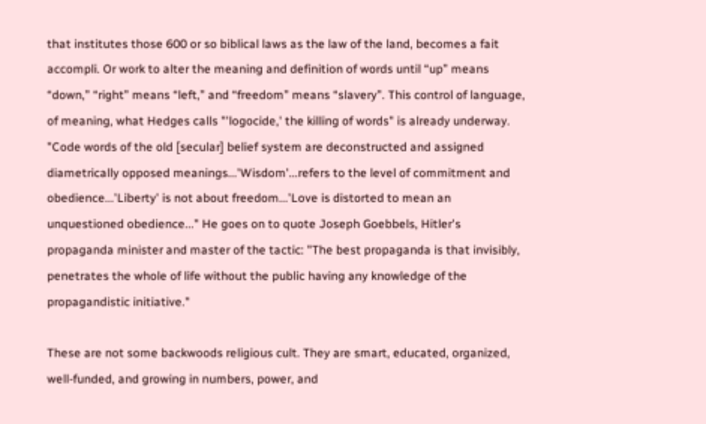that institutes those 600 or so biblical laws as the law of the land, becomes a fait accompli. Or work to alter the meaning and definition of words until “up” means “down,” “right” means “left,” and “freedom” means “slavery”. This control of language, of meaning, what Hedges calls "'logocide,' the killing of words" is already underway. "Code words of the old [secular] belief system are deconstructed and assigned diametrically opposed meanings...'Wisdom'...refers to the level of commitment and obedience...'Liberty' is not about freedom...'Love is distorted to mean an unquestioned obedience..." He goes on to quote Joseph Goebbels, Hitler's propaganda minister and master of the tactic: "The best propaganda is that invisibly, penetrates the whole of life without the public having any knowledge of the propagandistic initiative."

These are not some backwoods religious cult. They are smart, educated, organized, well-funded, and growing in numbers, power, and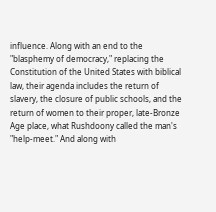influence. Along with an end to the "blasphemy of democracy," replacing the Constitution of the United States with biblical law, their agenda includes the return of slavery, the closure of public schools, and the return of women to their proper, late-Bronze Age place, what Rushdoony called the man's "help-meet." And along with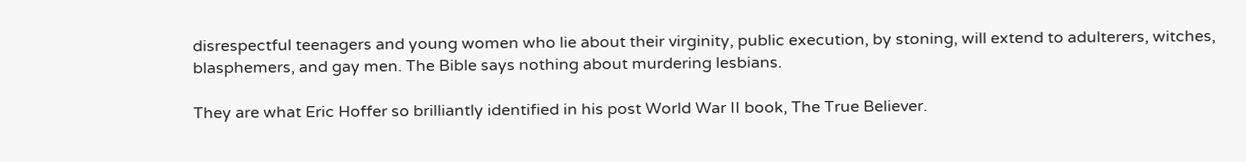disrespectful teenagers and young women who lie about their virginity, public execution, by stoning, will extend to adulterers, witches, blasphemers, and gay men. The Bible says nothing about murdering lesbians.

They are what Eric Hoffer so brilliantly identified in his post World War II book, The True Believer.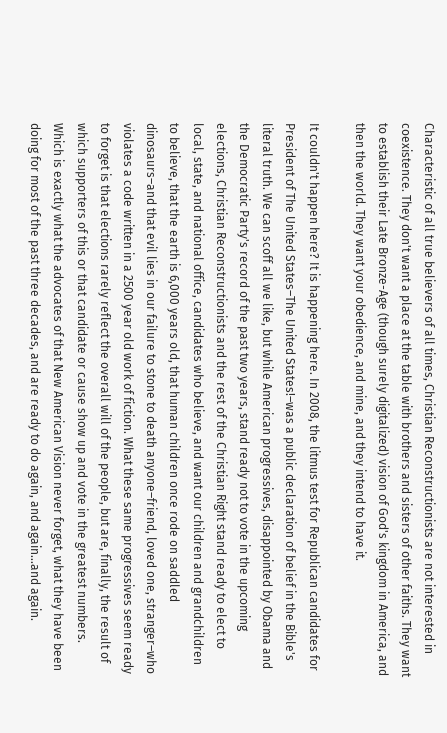Characteristic of all true believers of all times, Christian Reconstructionists are not interested in coexistence. They don't want a place at the table with brothers and sisters of other faiths. They want to establish their Late Bronze-Age (though surely digitalized) vision of God's kingdom in America, and then the world. They want your obedience, and mine, and they intend to have it.

It couldn't happen here? It is happening here. In 2008, the litmus test for Republican candidates for President of The United States–The United States!–was a public declaration of belief in the Bible's literal truth. We can scoff all we like, but while American progressives, disappointed by Obama and the Democratic Party's record of the past two years, stand ready not to vote in the upcoming elections, Christian Reconstructionists and the rest of the Christian Right stand ready to elect to local, state, and national office, candidates who believe, and want our children and grandchildren to believe, that the earth is 6,000 years old, that human children once rode on saddled dinosaurs–and that evil lies in our failure to stone to death anyone–friend, loved one, stranger–who violates a code written in a 2500 year old work of fiction. What these same progressives seem ready to forget is that elections rarely reflect the overall will of the people, but are, finally, the result of which supporters of this or that candidate or cause show up and vote in the greatest numbers. Which is exactly what the advocates of that New American Vision never forget, what they have been doing for most of the past three decades, and are ready to do again, and again...and again.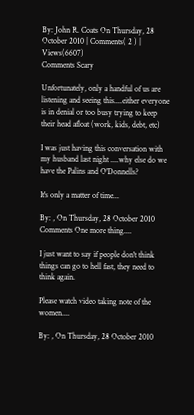By: John R. Coats On Thursday, 28 October 2010 | Comments( 2 ) | Views(6607)
Comments Scary

Unfortunately, only a handful of us are listening and seeing this....either everyone is in denial or too busy trying to keep their head afloat (work, kids, debt, etc)

I was just having this conversation with my husband last night ....why else do we have the Palins and O'Donnells?

It's only a matter of time...

By: , On Thursday, 28 October 2010
Comments One more thing....

I just want to say if people don't think things can go to hell fast, they need to think again.

Please watch video taking note of the women....

By: , On Thursday, 28 October 2010